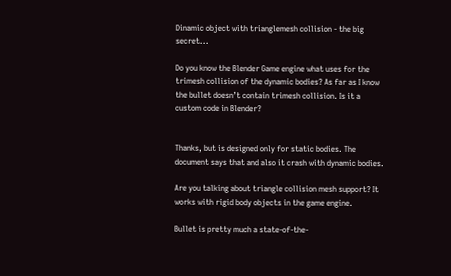Dinamic object with trianglemesh collision - the big secret...

Do you know the Blender Game engine what uses for the trimesh collision of the dynamic bodies? As far as I know the bullet doesn’t contain trimesh collision. Is it a custom code in Blender?


Thanks, but is designed only for static bodies. The document says that and also it crash with dynamic bodies.

Are you talking about triangle collision mesh support? It works with rigid body objects in the game engine.

Bullet is pretty much a state-of-the-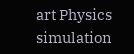art Physics simulation